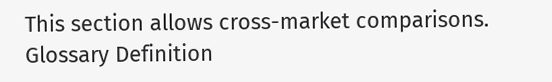This section allows cross-market comparisons.
Glossary Definition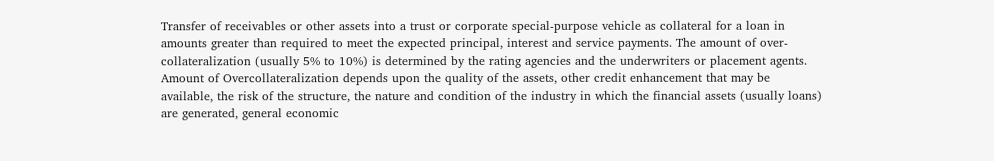Transfer of receivables or other assets into a trust or corporate special-purpose vehicle as collateral for a loan in amounts greater than required to meet the expected principal, interest and service payments. The amount of over-collateralization (usually 5% to 10%) is determined by the rating agencies and the underwriters or placement agents. Amount of Overcollateralization depends upon the quality of the assets, other credit enhancement that may be available, the risk of the structure, the nature and condition of the industry in which the financial assets (usually loans) are generated, general economic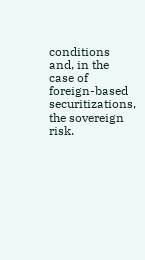conditions and, in the case of foreign-based securitizations, the sovereign risk.